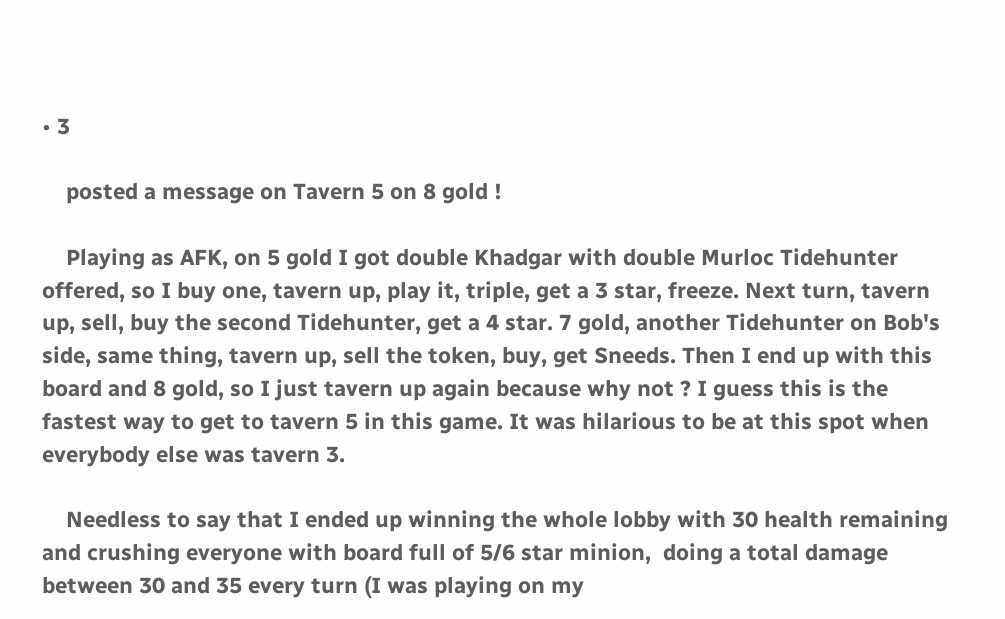• 3

    posted a message on Tavern 5 on 8 gold !

    Playing as AFK, on 5 gold I got double Khadgar with double Murloc Tidehunter offered, so I buy one, tavern up, play it, triple, get a 3 star, freeze. Next turn, tavern up, sell, buy the second Tidehunter, get a 4 star. 7 gold, another Tidehunter on Bob's side, same thing, tavern up, sell the token, buy, get Sneeds. Then I end up with this board and 8 gold, so I just tavern up again because why not ? I guess this is the fastest way to get to tavern 5 in this game. It was hilarious to be at this spot when everybody else was tavern 3.

    Needless to say that I ended up winning the whole lobby with 30 health remaining and crushing everyone with board full of 5/6 star minion,  doing a total damage between 30 and 35 every turn (I was playing on my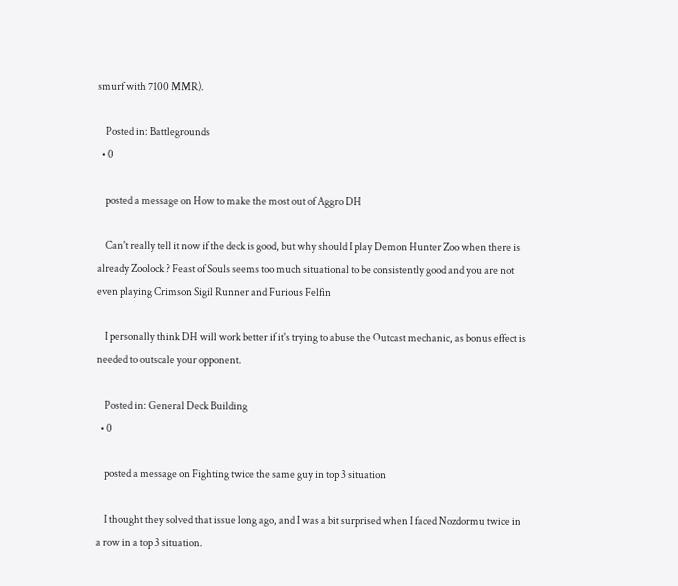smurf with 7100 MMR).

    Posted in: Battlegrounds
  • 0

    posted a message on How to make the most out of Aggro DH

    Can't really tell it now if the deck is good, but why should I play Demon Hunter Zoo when there is already Zoolock ? Feast of Souls seems too much situational to be consistently good and you are not even playing Crimson Sigil Runner and Furious Felfin

    I personally think DH will work better if it's trying to abuse the Outcast mechanic, as bonus effect is needed to outscale your opponent.

    Posted in: General Deck Building
  • 0

    posted a message on Fighting twice the same guy in top 3 situation

    I thought they solved that issue long ago, and I was a bit surprised when I faced Nozdormu twice in a row in a top 3 situation.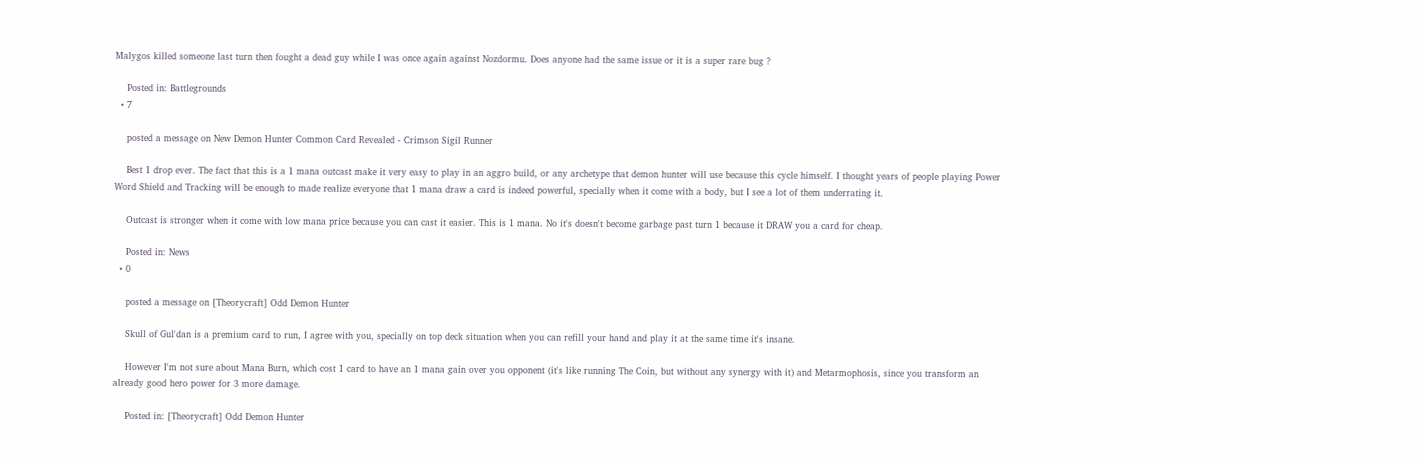Malygos killed someone last turn then fought a dead guy while I was once again against Nozdormu. Does anyone had the same issue or it is a super rare bug ?

    Posted in: Battlegrounds
  • 7

    posted a message on New Demon Hunter Common Card Revealed - Crimson Sigil Runner

    Best 1 drop ever. The fact that this is a 1 mana outcast make it very easy to play in an aggro build, or any archetype that demon hunter will use because this cycle himself. I thought years of people playing Power Word Shield and Tracking will be enough to made realize everyone that 1 mana draw a card is indeed powerful, specially when it come with a body, but I see a lot of them underrating it.

    Outcast is stronger when it come with low mana price because you can cast it easier. This is 1 mana. No it's doesn't become garbage past turn 1 because it DRAW you a card for cheap.

    Posted in: News
  • 0

    posted a message on [Theorycraft] Odd Demon Hunter

    Skull of Gul'dan is a premium card to run, I agree with you, specially on top deck situation when you can refill your hand and play it at the same time it's insane.

    However I'm not sure about Mana Burn, which cost 1 card to have an 1 mana gain over you opponent (it's like running The Coin, but without any synergy with it) and Metarmophosis, since you transform an already good hero power for 3 more damage.

    Posted in: [Theorycraft] Odd Demon Hunter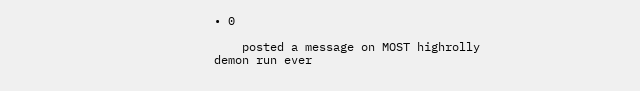• 0

    posted a message on MOST highrolly demon run ever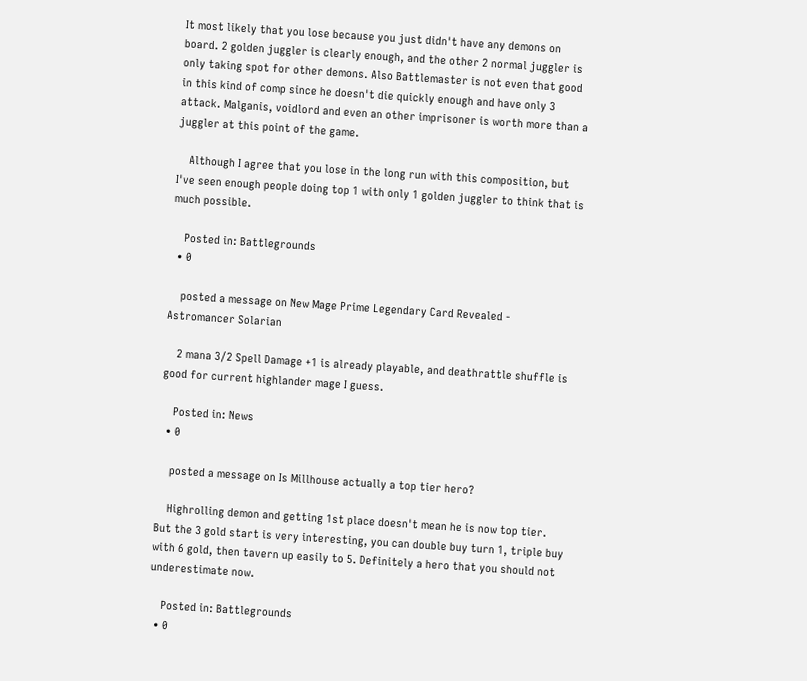It most likely that you lose because you just didn't have any demons on board. 2 golden juggler is clearly enough, and the other 2 normal juggler is only taking spot for other demons. Also Battlemaster is not even that good in this kind of comp since he doesn't die quickly enough and have only 3 attack. Malganis, voidlord and even an other imprisoner is worth more than a juggler at this point of the game.

    Although I agree that you lose in the long run with this composition, but I've seen enough people doing top 1 with only 1 golden juggler to think that is much possible.

    Posted in: Battlegrounds
  • 0

    posted a message on New Mage Prime Legendary Card Revealed - Astromancer Solarian

    2 mana 3/2 Spell Damage +1 is already playable, and deathrattle shuffle is good for current highlander mage I guess.

    Posted in: News
  • 0

    posted a message on Is Millhouse actually a top tier hero?

    Highrolling demon and getting 1st place doesn't mean he is now top tier. But the 3 gold start is very interesting, you can double buy turn 1, triple buy with 6 gold, then tavern up easily to 5. Definitely a hero that you should not underestimate now.

    Posted in: Battlegrounds
  • 0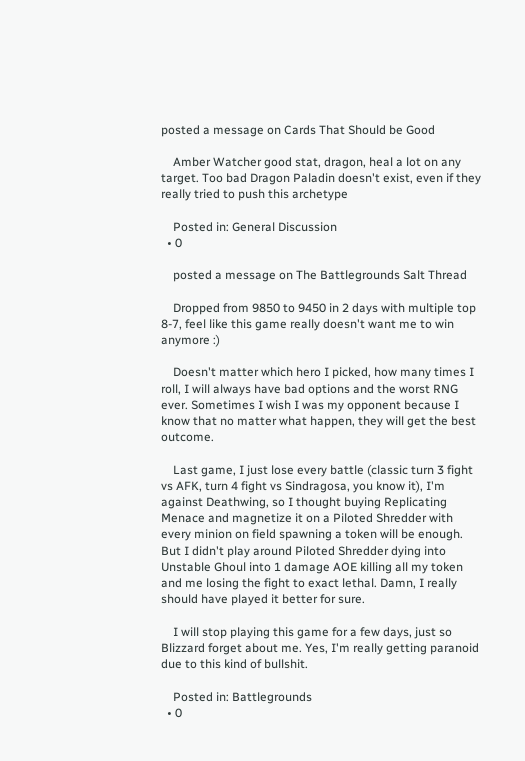posted a message on Cards That Should be Good

    Amber Watcher good stat, dragon, heal a lot on any target. Too bad Dragon Paladin doesn't exist, even if they really tried to push this archetype

    Posted in: General Discussion
  • 0

    posted a message on The Battlegrounds Salt Thread

    Dropped from 9850 to 9450 in 2 days with multiple top 8-7, feel like this game really doesn't want me to win anymore :)

    Doesn't matter which hero I picked, how many times I roll, I will always have bad options and the worst RNG ever. Sometimes I wish I was my opponent because I know that no matter what happen, they will get the best outcome.

    Last game, I just lose every battle (classic turn 3 fight vs AFK, turn 4 fight vs Sindragosa, you know it), I'm against Deathwing, so I thought buying Replicating Menace and magnetize it on a Piloted Shredder with every minion on field spawning a token will be enough. But I didn't play around Piloted Shredder dying into Unstable Ghoul into 1 damage AOE killing all my token and me losing the fight to exact lethal. Damn, I really should have played it better for sure.

    I will stop playing this game for a few days, just so Blizzard forget about me. Yes, I'm really getting paranoid due to this kind of bullshit.

    Posted in: Battlegrounds
  • 0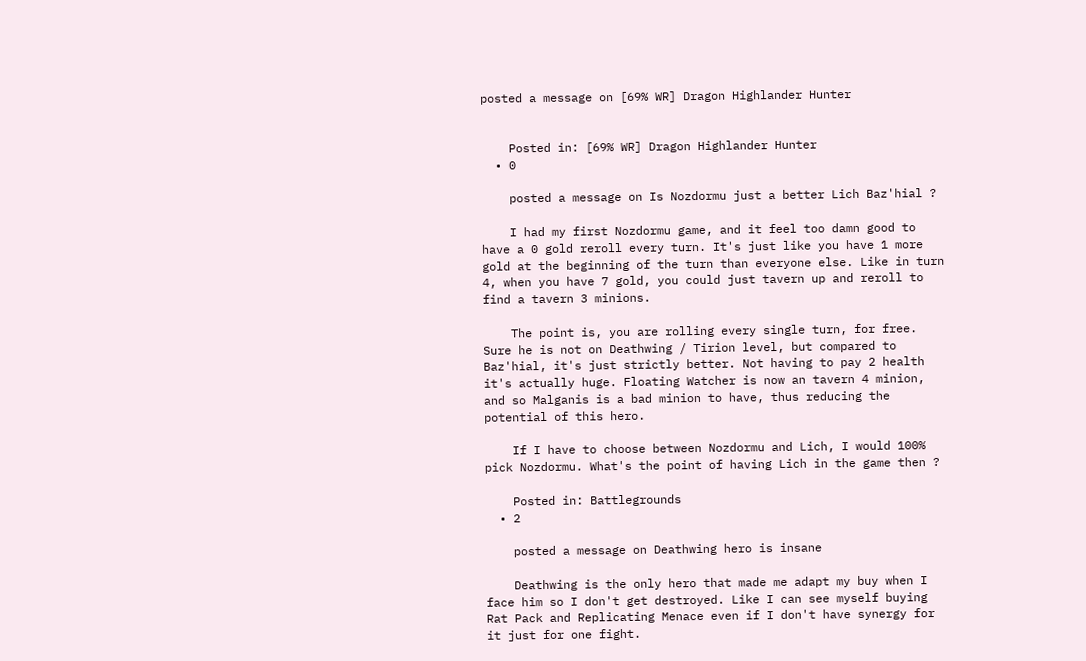posted a message on [69% WR] Dragon Highlander Hunter


    Posted in: [69% WR] Dragon Highlander Hunter
  • 0

    posted a message on Is Nozdormu just a better Lich Baz'hial ?

    I had my first Nozdormu game, and it feel too damn good to have a 0 gold reroll every turn. It's just like you have 1 more gold at the beginning of the turn than everyone else. Like in turn 4, when you have 7 gold, you could just tavern up and reroll to find a tavern 3 minions.

    The point is, you are rolling every single turn, for free. Sure he is not on Deathwing / Tirion level, but compared to Baz'hial, it's just strictly better. Not having to pay 2 health it's actually huge. Floating Watcher is now an tavern 4 minion, and so Malganis is a bad minion to have, thus reducing the potential of this hero.

    If I have to choose between Nozdormu and Lich, I would 100% pick Nozdormu. What's the point of having Lich in the game then ?

    Posted in: Battlegrounds
  • 2

    posted a message on Deathwing hero is insane

    Deathwing is the only hero that made me adapt my buy when I face him so I don't get destroyed. Like I can see myself buying Rat Pack and Replicating Menace even if I don't have synergy for it just for one fight.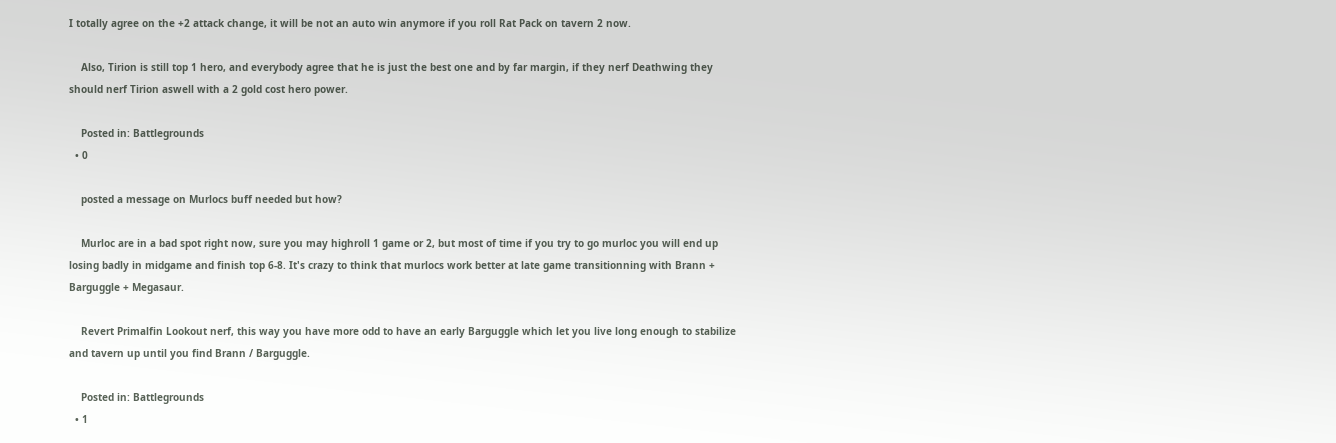I totally agree on the +2 attack change, it will be not an auto win anymore if you roll Rat Pack on tavern 2 now.

    Also, Tirion is still top 1 hero, and everybody agree that he is just the best one and by far margin, if they nerf Deathwing they should nerf Tirion aswell with a 2 gold cost hero power.

    Posted in: Battlegrounds
  • 0

    posted a message on Murlocs buff needed but how?

    Murloc are in a bad spot right now, sure you may highroll 1 game or 2, but most of time if you try to go murloc you will end up losing badly in midgame and finish top 6-8. It's crazy to think that murlocs work better at late game transitionning with Brann + Barguggle + Megasaur.

    Revert Primalfin Lookout nerf, this way you have more odd to have an early Barguggle which let you live long enough to stabilize and tavern up until you find Brann / Barguggle.

    Posted in: Battlegrounds
  • 1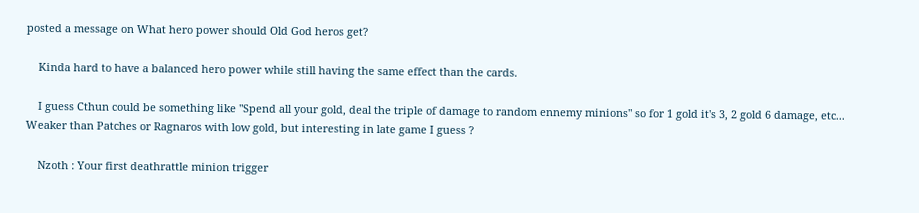posted a message on What hero power should Old God heros get?

    Kinda hard to have a balanced hero power while still having the same effect than the cards.

    I guess Cthun could be something like "Spend all your gold, deal the triple of damage to random ennemy minions" so for 1 gold it's 3, 2 gold 6 damage, etc... Weaker than Patches or Ragnaros with low gold, but interesting in late game I guess ?

    Nzoth : Your first deathrattle minion trigger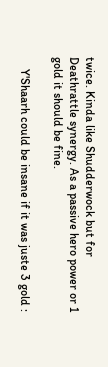twice. Kinda like Shudderwock but for Deathrattle synergy. As a passive hero power or 1 gold it should be fine.

    Y'Shaarh could be insane if it was juste 3 gold :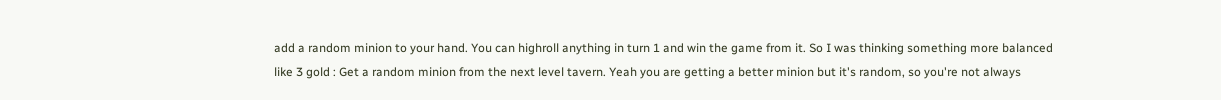add a random minion to your hand. You can highroll anything in turn 1 and win the game from it. So I was thinking something more balanced like 3 gold : Get a random minion from the next level tavern. Yeah you are getting a better minion but it's random, so you're not always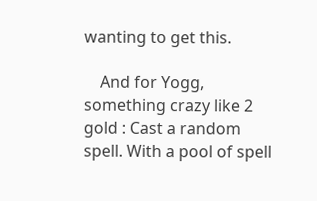wanting to get this.

    And for Yogg, something crazy like 2 gold : Cast a random spell. With a pool of spell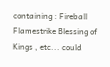containing : Fireball Flamestrike Blessing of Kings , etc... could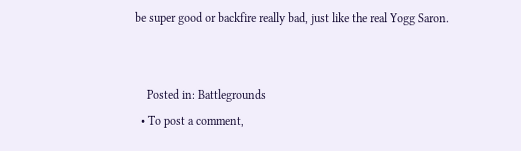be super good or backfire really bad, just like the real Yogg Saron.


    Posted in: Battlegrounds
  • To post a comment,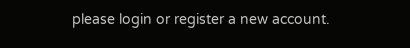please login or register a new account.